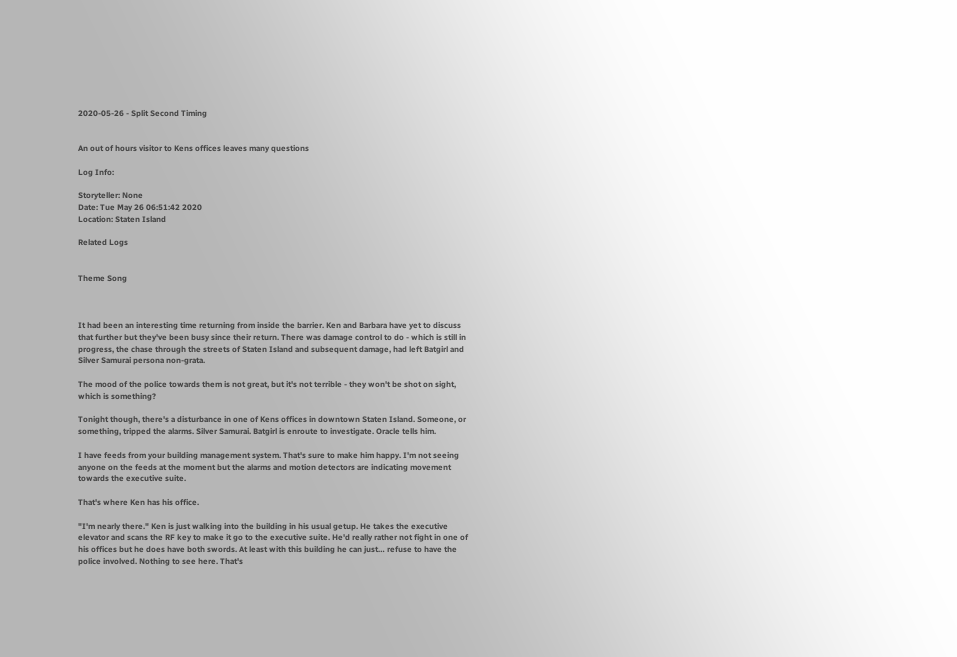2020-05-26 - Split Second Timing


An out of hours visitor to Kens offices leaves many questions

Log Info:

Storyteller: None
Date: Tue May 26 06:51:42 2020
Location: Staten Island

Related Logs


Theme Song



It had been an interesting time returning from inside the barrier. Ken and Barbara have yet to discuss that further but they've been busy since their return. There was damage control to do - which is still in progress, the chase through the streets of Staten Island and subsequent damage, had left Batgirl and Silver Samurai persona non-grata.

The mood of the police towards them is not great, but it's not terrible - they won't be shot on sight, which is something?

Tonight though, there's a disturbance in one of Kens offices in downtown Staten Island. Someone, or something, tripped the alarms. Silver Samurai. Batgirl is enroute to investigate. Oracle tells him.

I have feeds from your building management system. That's sure to make him happy. I'm not seeing anyone on the feeds at the moment but the alarms and motion detectors are indicating movement towards the executive suite.

That's where Ken has his office.

"I'm nearly there." Ken is just walking into the building in his usual getup. He takes the executive elevator and scans the RF key to make it go to the executive suite. He'd really rather not fight in one of his offices but he does have both swords. At least with this building he can just… refuse to have the police involved. Nothing to see here. That's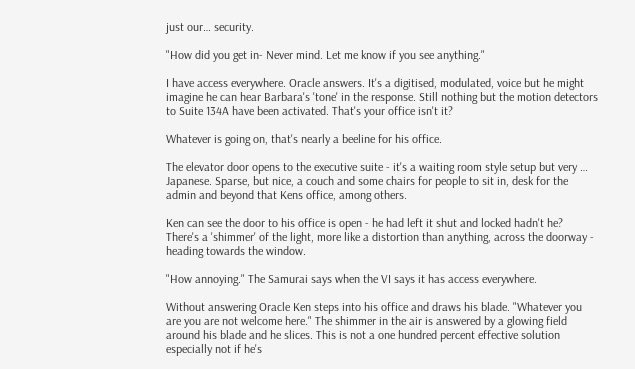just our… security.

"How did you get in- Never mind. Let me know if you see anything."

I have access everywhere. Oracle answers. It's a digitised, modulated, voice but he might imagine he can hear Barbara's 'tone' in the response. Still nothing but the motion detectors to Suite 134A have been activated. That's your office isn't it?

Whatever is going on, that's nearly a beeline for his office.

The elevator door opens to the executive suite - it's a waiting room style setup but very … Japanese. Sparse, but nice, a couch and some chairs for people to sit in, desk for the admin and beyond that Kens office, among others.

Ken can see the door to his office is open - he had left it shut and locked hadn't he? There's a 'shimmer' of the light, more like a distortion than anything, across the doorway - heading towards the window.

"How annoying." The Samurai says when the VI says it has access everywhere.

Without answering Oracle Ken steps into his office and draws his blade. "Whatever you are you are not welcome here." The shimmer in the air is answered by a glowing field around his blade and he slices. This is not a one hundred percent effective solution especially not if he's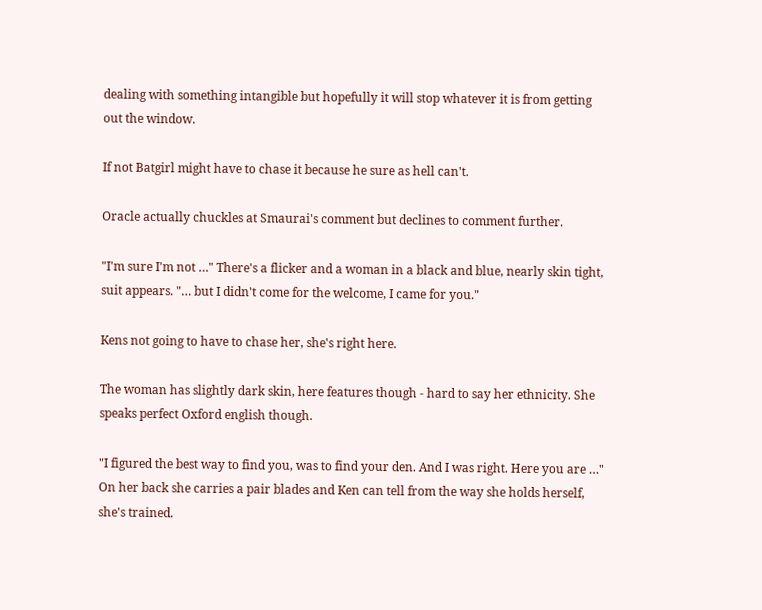dealing with something intangible but hopefully it will stop whatever it is from getting out the window.

If not Batgirl might have to chase it because he sure as hell can't.

Oracle actually chuckles at Smaurai's comment but declines to comment further.

"I'm sure I'm not …" There's a flicker and a woman in a black and blue, nearly skin tight, suit appears. "… but I didn't come for the welcome, I came for you."

Kens not going to have to chase her, she's right here.

The woman has slightly dark skin, here features though - hard to say her ethnicity. She speaks perfect Oxford english though.

"I figured the best way to find you, was to find your den. And I was right. Here you are …" On her back she carries a pair blades and Ken can tell from the way she holds herself, she's trained.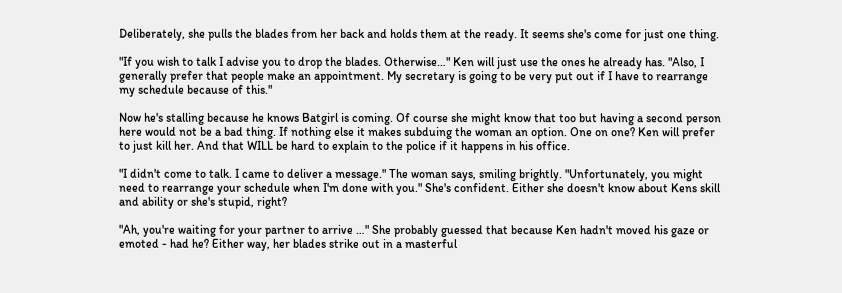Deliberately, she pulls the blades from her back and holds them at the ready. It seems she's come for just one thing.

"If you wish to talk I advise you to drop the blades. Otherwise…" Ken will just use the ones he already has. "Also, I generally prefer that people make an appointment. My secretary is going to be very put out if I have to rearrange my schedule because of this."

Now he's stalling because he knows Batgirl is coming. Of course she might know that too but having a second person here would not be a bad thing. If nothing else it makes subduing the woman an option. One on one? Ken will prefer to just kill her. And that WILL be hard to explain to the police if it happens in his office.

"I didn't come to talk. I came to deliver a message." The woman says, smiling brightly. "Unfortunately, you might need to rearrange your schedule when I'm done with you." She's confident. Either she doesn't know about Kens skill and ability or she's stupid, right?

"Ah, you're waiting for your partner to arrive …" She probably guessed that because Ken hadn't moved his gaze or emoted - had he? Either way, her blades strike out in a masterful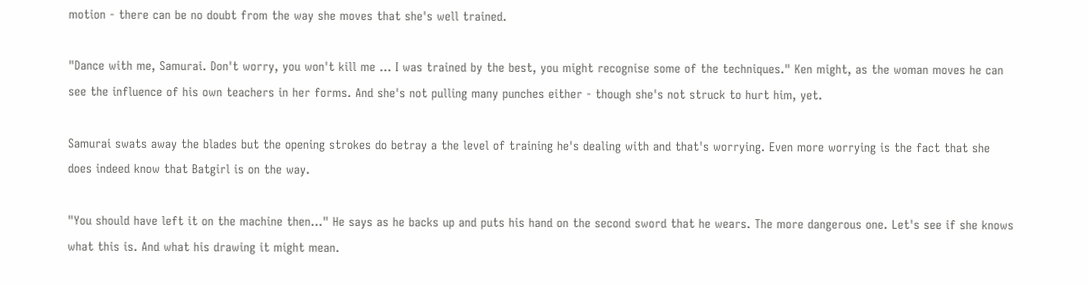motion - there can be no doubt from the way she moves that she's well trained.

"Dance with me, Samurai. Don't worry, you won't kill me … I was trained by the best, you might recognise some of the techniques." Ken might, as the woman moves he can see the influence of his own teachers in her forms. And she's not pulling many punches either - though she's not struck to hurt him, yet.

Samurai swats away the blades but the opening strokes do betray a the level of training he's dealing with and that's worrying. Even more worrying is the fact that she does indeed know that Batgirl is on the way.

"You should have left it on the machine then…" He says as he backs up and puts his hand on the second sword that he wears. The more dangerous one. Let's see if she knows what this is. And what his drawing it might mean.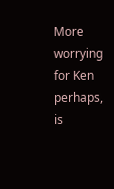More worrying for Ken perhaps, is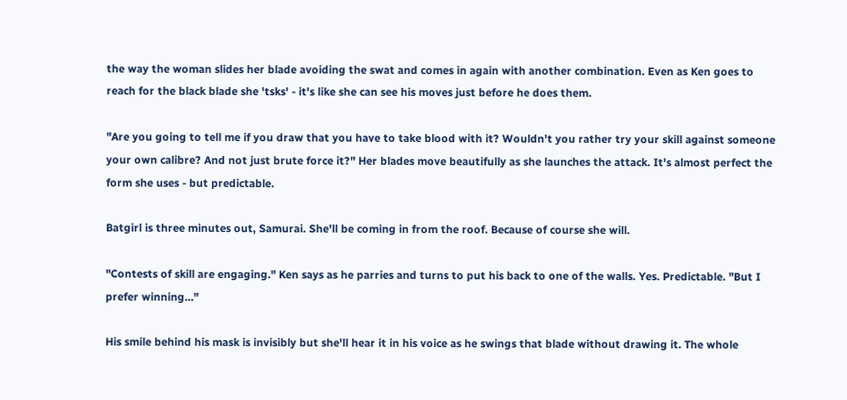the way the woman slides her blade avoiding the swat and comes in again with another combination. Even as Ken goes to reach for the black blade she 'tsks' - it's like she can see his moves just before he does them.

"Are you going to tell me if you draw that you have to take blood with it? Wouldn't you rather try your skill against someone your own calibre? And not just brute force it?" Her blades move beautifully as she launches the attack. It's almost perfect the form she uses - but predictable.

Batgirl is three minutes out, Samurai. She'll be coming in from the roof. Because of course she will.

"Contests of skill are engaging." Ken says as he parries and turns to put his back to one of the walls. Yes. Predictable. "But I prefer winning…"

His smile behind his mask is invisibly but she'll hear it in his voice as he swings that blade without drawing it. The whole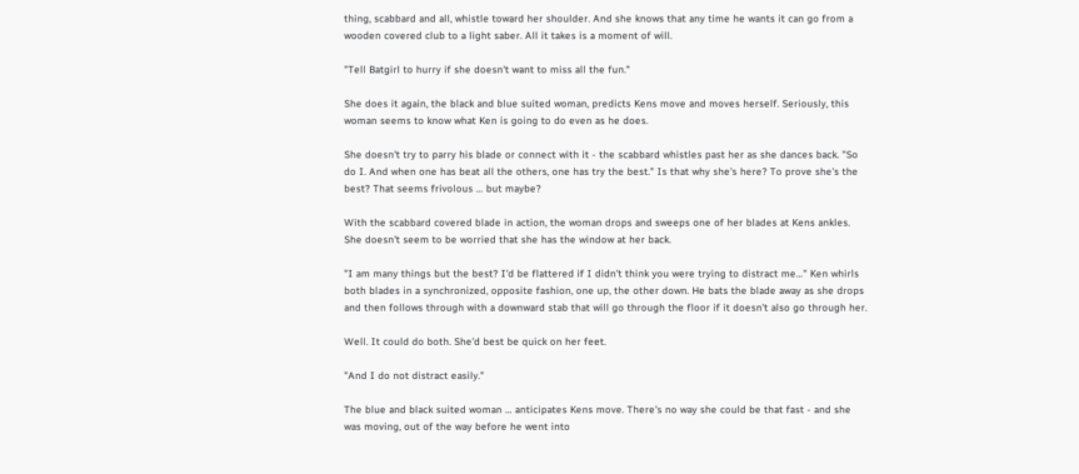thing, scabbard and all, whistle toward her shoulder. And she knows that any time he wants it can go from a wooden covered club to a light saber. All it takes is a moment of will.

"Tell Batgirl to hurry if she doesn't want to miss all the fun."

She does it again, the black and blue suited woman, predicts Kens move and moves herself. Seriously, this woman seems to know what Ken is going to do even as he does.

She doesn't try to parry his blade or connect with it - the scabbard whistles past her as she dances back. "So do I. And when one has beat all the others, one has try the best." Is that why she's here? To prove she's the best? That seems frivolous … but maybe?

With the scabbard covered blade in action, the woman drops and sweeps one of her blades at Kens ankles. She doesn't seem to be worried that she has the window at her back.

"I am many things but the best? I'd be flattered if I didn't think you were trying to distract me…" Ken whirls both blades in a synchronized, opposite fashion, one up, the other down. He bats the blade away as she drops and then follows through with a downward stab that will go through the floor if it doesn't also go through her.

Well. It could do both. She'd best be quick on her feet.

"And I do not distract easily."

The blue and black suited woman … anticipates Kens move. There's no way she could be that fast - and she was moving, out of the way before he went into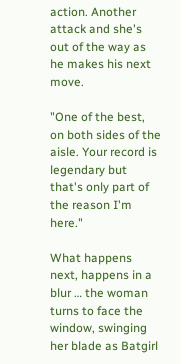action. Another attack and she's out of the way as he makes his next move.

"One of the best, on both sides of the aisle. Your record is legendary but that's only part of the reason I'm here."

What happens next, happens in a blur … the woman turns to face the window, swinging her blade as Batgirl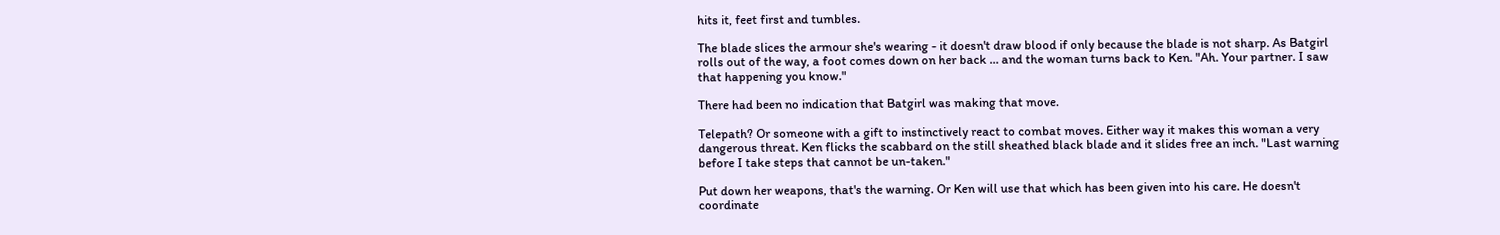hits it, feet first and tumbles.

The blade slices the armour she's wearing - it doesn't draw blood if only because the blade is not sharp. As Batgirl rolls out of the way, a foot comes down on her back … and the woman turns back to Ken. "Ah. Your partner. I saw that happening you know."

There had been no indication that Batgirl was making that move.

Telepath? Or someone with a gift to instinctively react to combat moves. Either way it makes this woman a very dangerous threat. Ken flicks the scabbard on the still sheathed black blade and it slides free an inch. "Last warning before I take steps that cannot be un-taken."

Put down her weapons, that's the warning. Or Ken will use that which has been given into his care. He doesn't coordinate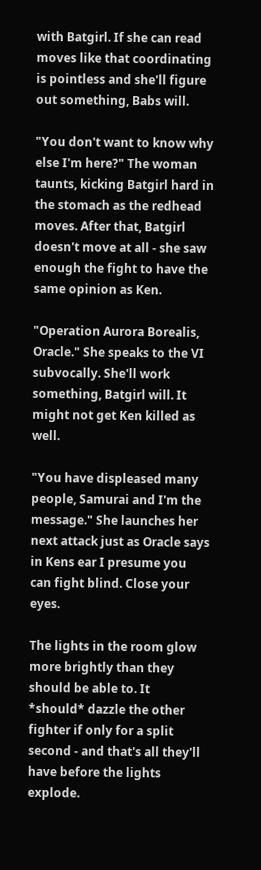with Batgirl. If she can read moves like that coordinating is pointless and she'll figure out something, Babs will.

"You don't want to know why else I'm here?" The woman taunts, kicking Batgirl hard in the stomach as the redhead moves. After that, Batgirl doesn't move at all - she saw enough the fight to have the same opinion as Ken.

"Operation Aurora Borealis, Oracle." She speaks to the VI subvocally. She'll work something, Batgirl will. It might not get Ken killed as well.

"You have displeased many people, Samurai and I'm the message." She launches her next attack just as Oracle says in Kens ear I presume you can fight blind. Close your eyes.

The lights in the room glow more brightly than they should be able to. It *should* dazzle the other fighter if only for a split second - and that's all they'll have before the lights explode.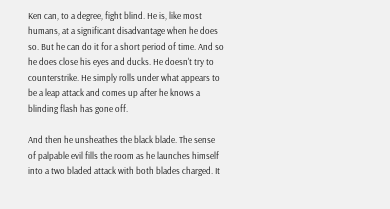Ken can, to a degree, fight blind. He is, like most humans, at a significant disadvantage when he does so. But he can do it for a short period of time. And so he does close his eyes and ducks. He doesn't try to counterstrike. He simply rolls under what appears to be a leap attack and comes up after he knows a blinding flash has gone off.

And then he unsheathes the black blade. The sense of palpable evil fills the room as he launches himself into a two bladed attack with both blades charged. It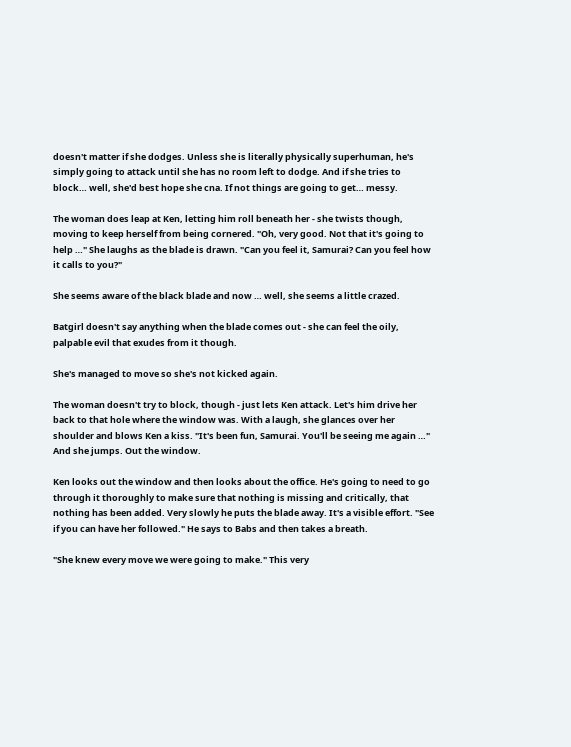doesn't matter if she dodges. Unless she is literally physically superhuman, he's simply going to attack until she has no room left to dodge. And if she tries to block… well, she'd best hope she cna. If not things are going to get… messy.

The woman does leap at Ken, letting him roll beneath her - she twists though, moving to keep herself from being cornered. "Oh, very good. Not that it's going to help …" She laughs as the blade is drawn. "Can you feel it, Samurai? Can you feel how it calls to you?"

She seems aware of the black blade and now … well, she seems a little crazed.

Batgirl doesn't say anything when the blade comes out - she can feel the oily, palpable evil that exudes from it though.

She's managed to move so she's not kicked again.

The woman doesn't try to block, though - just lets Ken attack. Let's him drive her back to that hole where the window was. With a laugh, she glances over her shoulder and blows Ken a kiss. "It's been fun, Samurai. You'll be seeing me again …" And she jumps. Out the window.

Ken looks out the window and then looks about the office. He's going to need to go through it thoroughly to make sure that nothing is missing and critically, that nothing has been added. Very slowly he puts the blade away. It's a visible effort. "See if you can have her followed." He says to Babs and then takes a breath.

"She knew every move we were going to make." This very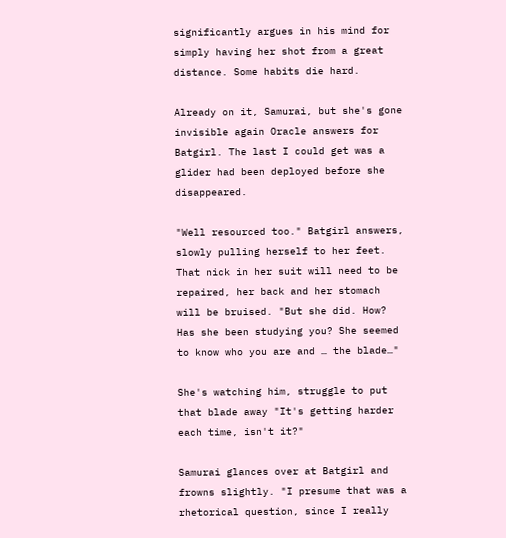significantly argues in his mind for simply having her shot from a great distance. Some habits die hard.

Already on it, Samurai, but she's gone invisible again Oracle answers for Batgirl. The last I could get was a glider had been deployed before she disappeared.

"Well resourced too." Batgirl answers, slowly pulling herself to her feet. That nick in her suit will need to be repaired, her back and her stomach will be bruised. "But she did. How? Has she been studying you? She seemed to know who you are and … the blade…"

She's watching him, struggle to put that blade away "It's getting harder each time, isn't it?"

Samurai glances over at Batgirl and frowns slightly. "I presume that was a rhetorical question, since I really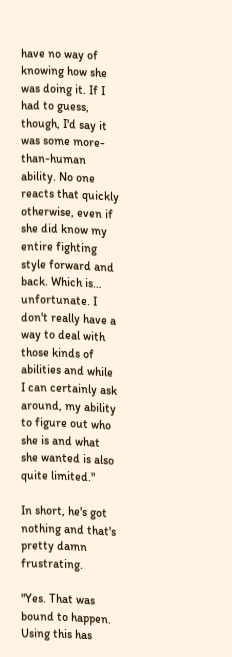have no way of knowing how she was doing it. If I had to guess, though, I'd say it was some more-than-human ability. No one reacts that quickly otherwise, even if she did know my entire fighting style forward and back. Which is… unfortunate. I don't really have a way to deal with those kinds of abilities and while I can certainly ask around, my ability to figure out who she is and what she wanted is also quite limited."

In short, he's got nothing and that's pretty damn frustrating.

"Yes. That was bound to happen. Using this has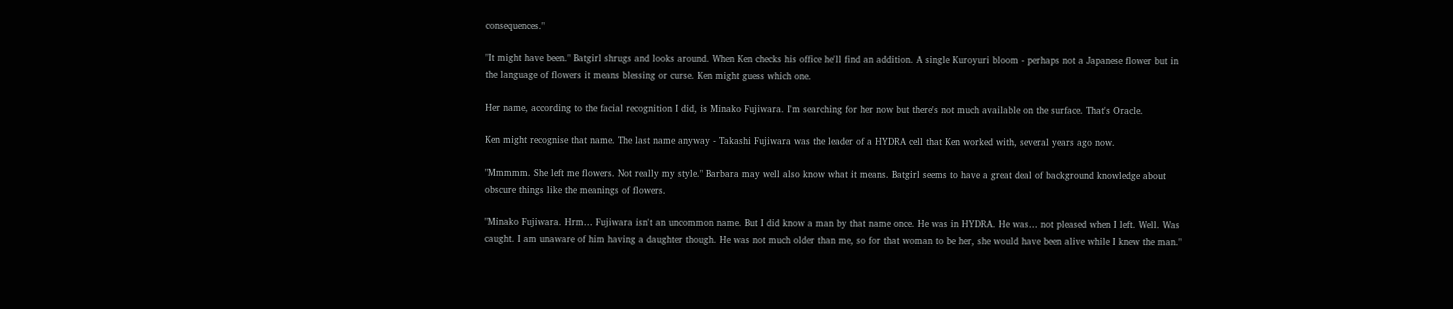consequences."

"It might have been." Batgirl shrugs and looks around. When Ken checks his office he'll find an addition. A single Kuroyuri bloom - perhaps not a Japanese flower but in the language of flowers it means blessing or curse. Ken might guess which one.

Her name, according to the facial recognition I did, is Minako Fujiwara. I'm searching for her now but there's not much available on the surface. That's Oracle.

Ken might recognise that name. The last name anyway - Takashi Fujiwara was the leader of a HYDRA cell that Ken worked with, several years ago now.

"Mmmmm. She left me flowers. Not really my style." Barbara may well also know what it means. Batgirl seems to have a great deal of background knowledge about obscure things like the meanings of flowers.

"Minako Fujiwara. Hrm… Fujiwara isn't an uncommon name. But I did know a man by that name once. He was in HYDRA. He was… not pleased when I left. Well. Was caught. I am unaware of him having a daughter though. He was not much older than me, so for that woman to be her, she would have been alive while I knew the man."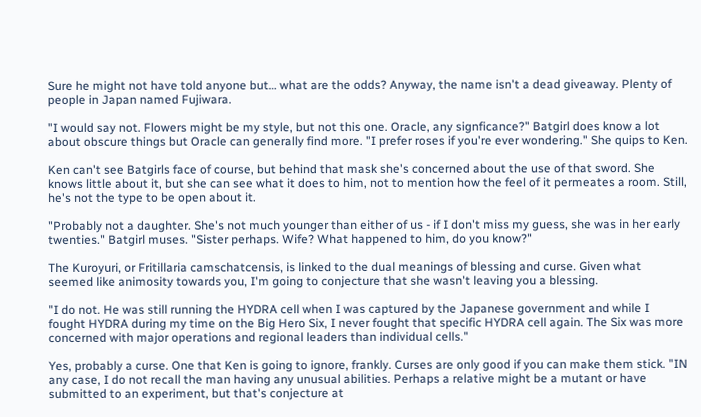Sure he might not have told anyone but… what are the odds? Anyway, the name isn't a dead giveaway. Plenty of people in Japan named Fujiwara.

"I would say not. Flowers might be my style, but not this one. Oracle, any signficance?" Batgirl does know a lot about obscure things but Oracle can generally find more. "I prefer roses if you're ever wondering." She quips to Ken.

Ken can't see Batgirls face of course, but behind that mask she's concerned about the use of that sword. She knows little about it, but she can see what it does to him, not to mention how the feel of it permeates a room. Still, he's not the type to be open about it.

"Probably not a daughter. She's not much younger than either of us - if I don't miss my guess, she was in her early twenties." Batgirl muses. "Sister perhaps. Wife? What happened to him, do you know?"

The Kuroyuri, or Fritillaria camschatcensis, is linked to the dual meanings of blessing and curse. Given what seemed like animosity towards you, I'm going to conjecture that she wasn't leaving you a blessing.

"I do not. He was still running the HYDRA cell when I was captured by the Japanese government and while I fought HYDRA during my time on the Big Hero Six, I never fought that specific HYDRA cell again. The Six was more concerned with major operations and regional leaders than individual cells."

Yes, probably a curse. One that Ken is going to ignore, frankly. Curses are only good if you can make them stick. "IN any case, I do not recall the man having any unusual abilities. Perhaps a relative might be a mutant or have submitted to an experiment, but that's conjecture at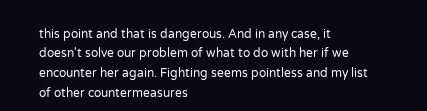this point and that is dangerous. And in any case, it doesn't solve our problem of what to do with her if we encounter her again. Fighting seems pointless and my list of other countermeasures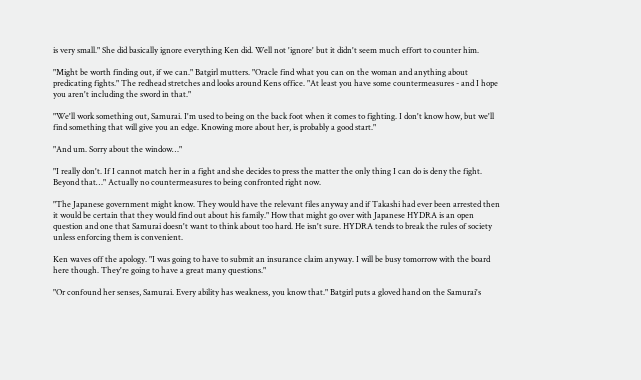is very small." She did basically ignore everything Ken did. Well not 'ignore' but it didn't seem much effort to counter him.

"Might be worth finding out, if we can." Batgirl mutters. "Oracle find what you can on the woman and anything about predicating fights." The redhead stretches and looks around Kens office. "At least you have some countermeasures - and I hope you aren't including the sword in that."

"We'll work something out, Samurai. I'm used to being on the back foot when it comes to fighting. I don't know how, but we'll find something that will give you an edge. Knowing more about her, is probably a good start."

"And um. Sorry about the window…"

"I really don't. If I cannot match her in a fight and she decides to press the matter the only thing I can do is deny the fight. Beyond that…" Actually no countermeasures to being confronted right now.

"The Japanese government might know. They would have the relevant files anyway and if Takashi had ever been arrested then it would be certain that they would find out about his family." How that might go over with Japanese HYDRA is an open question and one that Samurai doesn't want to think about too hard. He isn't sure. HYDRA tends to break the rules of society unless enforcing them is convenient.

Ken waves off the apology. "I was going to have to submit an insurance claim anyway. I will be busy tomorrow with the board here though. They're going to have a great many questions."

"Or confound her senses, Samurai. Every ability has weakness, you know that." Batgirl puts a gloved hand on the Samurai's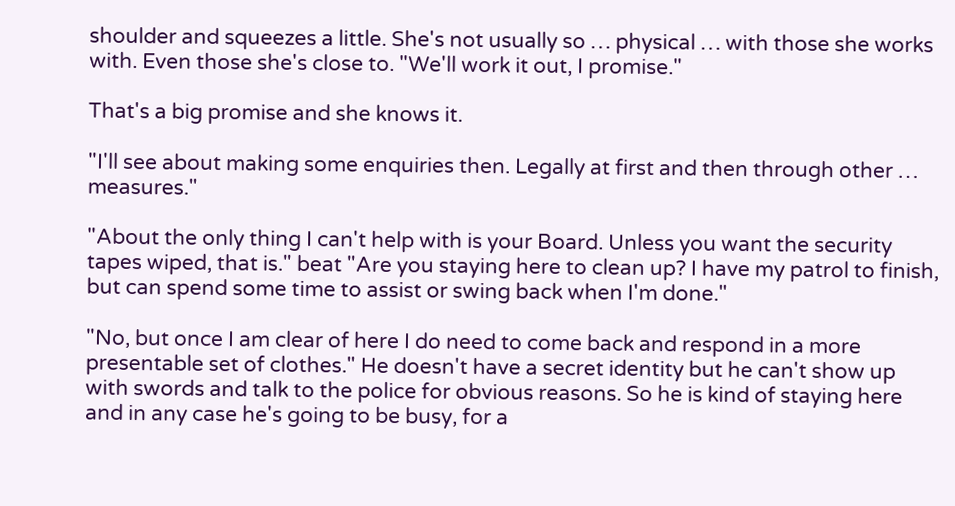shoulder and squeezes a little. She's not usually so … physical … with those she works with. Even those she's close to. "We'll work it out, I promise."

That's a big promise and she knows it.

"I'll see about making some enquiries then. Legally at first and then through other … measures."

"About the only thing I can't help with is your Board. Unless you want the security tapes wiped, that is." beat "Are you staying here to clean up? I have my patrol to finish, but can spend some time to assist or swing back when I'm done."

"No, but once I am clear of here I do need to come back and respond in a more presentable set of clothes." He doesn't have a secret identity but he can't show up with swords and talk to the police for obvious reasons. So he is kind of staying here and in any case he's going to be busy, for a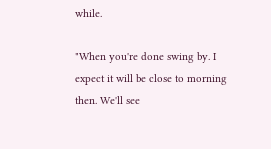while.

"When you're done swing by. I expect it will be close to morning then. We'll see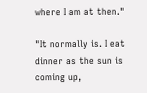where I am at then."

"It normally is. I eat dinner as the sun is coming up,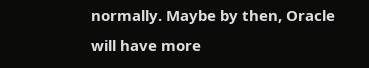normally. Maybe by then, Oracle will have more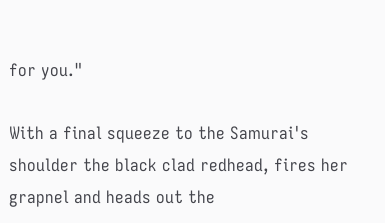for you."

With a final squeeze to the Samurai's shoulder the black clad redhead, fires her grapnel and heads out the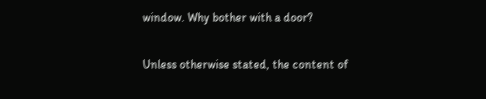window. Why bother with a door?

Unless otherwise stated, the content of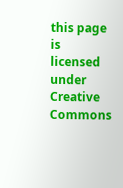this page is licensed under Creative Commons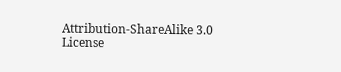Attribution-ShareAlike 3.0 License